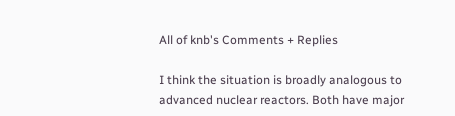All of knb's Comments + Replies

I think the situation is broadly analogous to advanced nuclear reactors. Both have major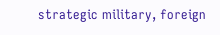strategic military, foreign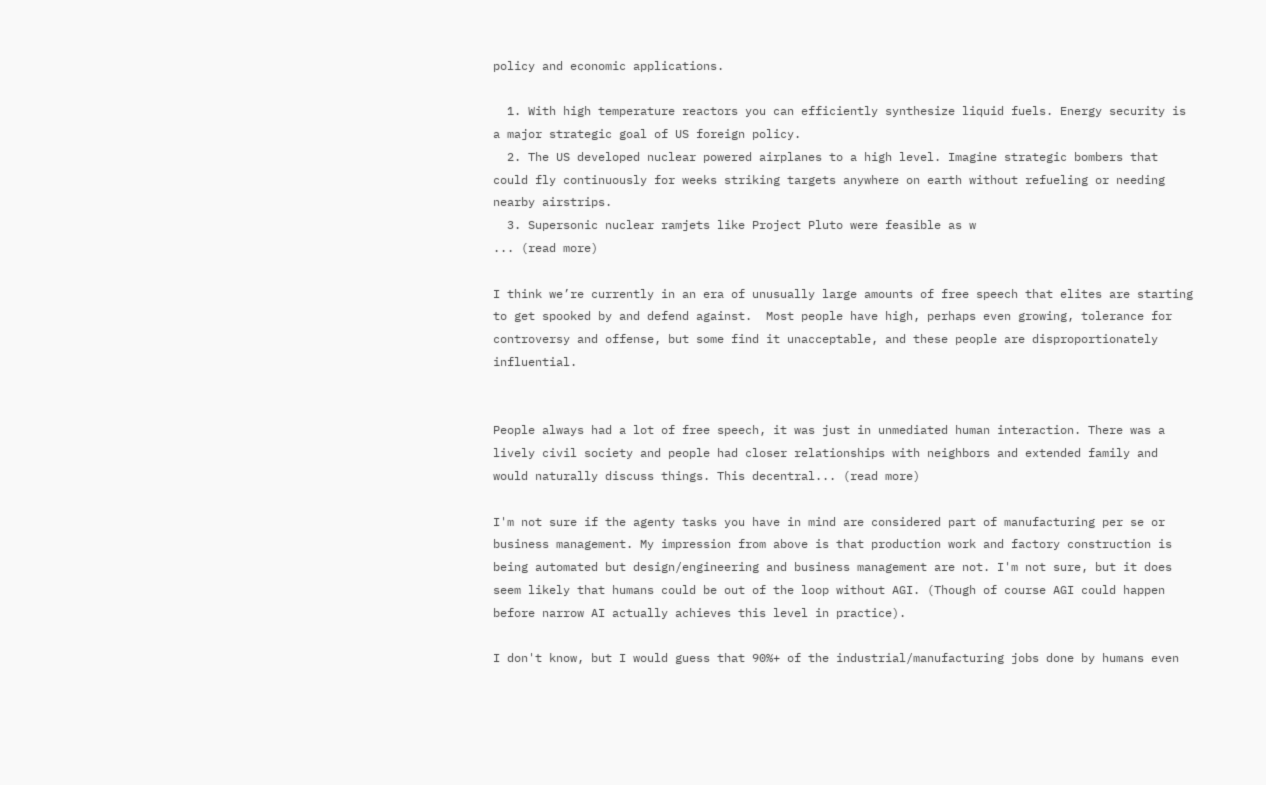policy and economic applications.

  1. With high temperature reactors you can efficiently synthesize liquid fuels. Energy security is a major strategic goal of US foreign policy.
  2. The US developed nuclear powered airplanes to a high level. Imagine strategic bombers that could fly continuously for weeks striking targets anywhere on earth without refueling or needing nearby airstrips.
  3. Supersonic nuclear ramjets like Project Pluto were feasible as w
... (read more)

I think we’re currently in an era of unusually large amounts of free speech that elites are starting to get spooked by and defend against.  Most people have high, perhaps even growing, tolerance for controversy and offense, but some find it unacceptable, and these people are disproportionately influential.


People always had a lot of free speech, it was just in unmediated human interaction. There was a lively civil society and people had closer relationships with neighbors and extended family and would naturally discuss things. This decentral... (read more)

I'm not sure if the agenty tasks you have in mind are considered part of manufacturing per se or business management. My impression from above is that production work and factory construction is being automated but design/engineering and business management are not. I'm not sure, but it does seem likely that humans could be out of the loop without AGI. (Though of course AGI could happen before narrow AI actually achieves this level in practice).

I don't know, but I would guess that 90%+ of the industrial/manufacturing jobs done by humans even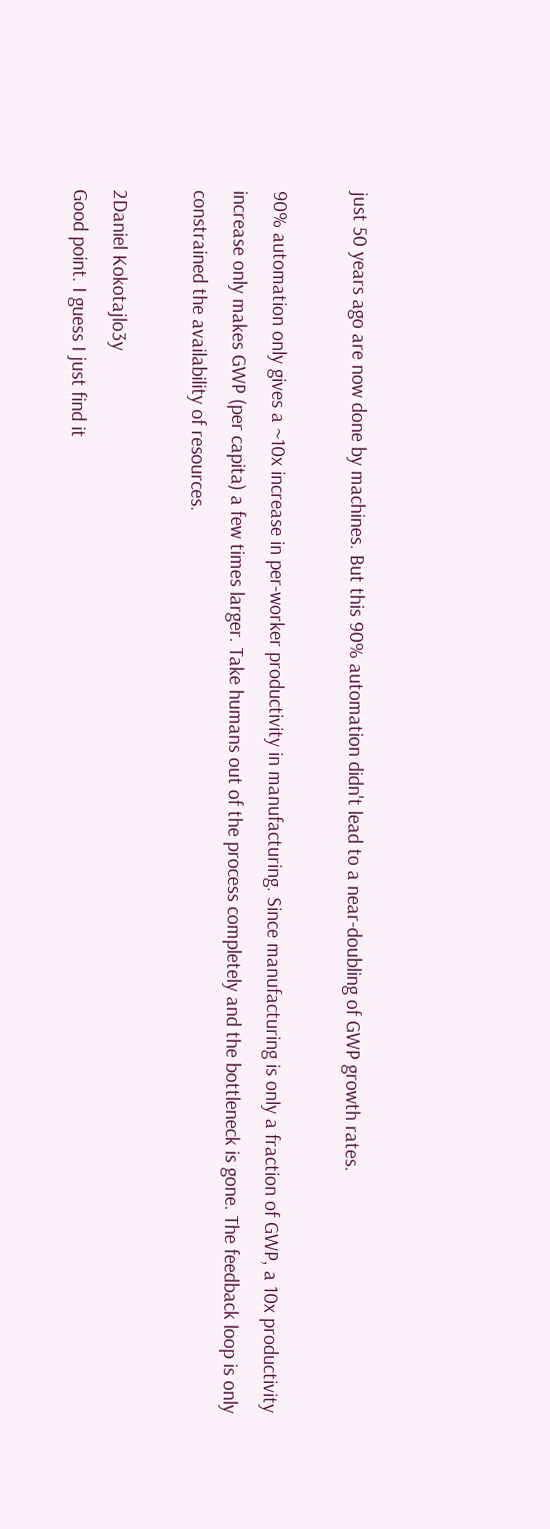just 50 years ago are now done by machines. But this 90% automation didn't lead to a near-doubling of GWP growth rates.

90% automation only gives a ~10x increase in per-worker productivity in manufacturing. Since manufacturing is only a fraction of GWP, a 10x productivity increase only makes GWP (per capita) a few times larger. Take humans out of the process completely and the bottleneck is gone. The feedback loop is only constrained the availability of resources.

2Daniel Kokotajlo3y
Good point. I guess I just find it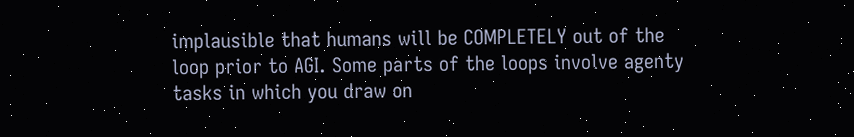implausible that humans will be COMPLETELY out of the loop prior to AGI. Some parts of the loops involve agenty tasks in which you draw on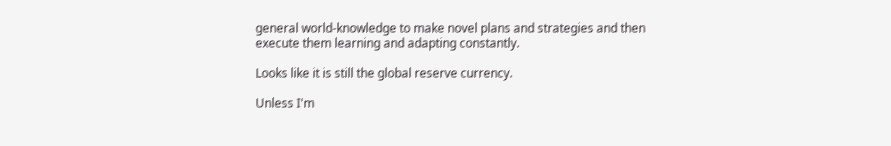general world-knowledge to make novel plans and strategies and then execute them learning and adapting constantly.

Looks like it is still the global reserve currency.

Unless I'm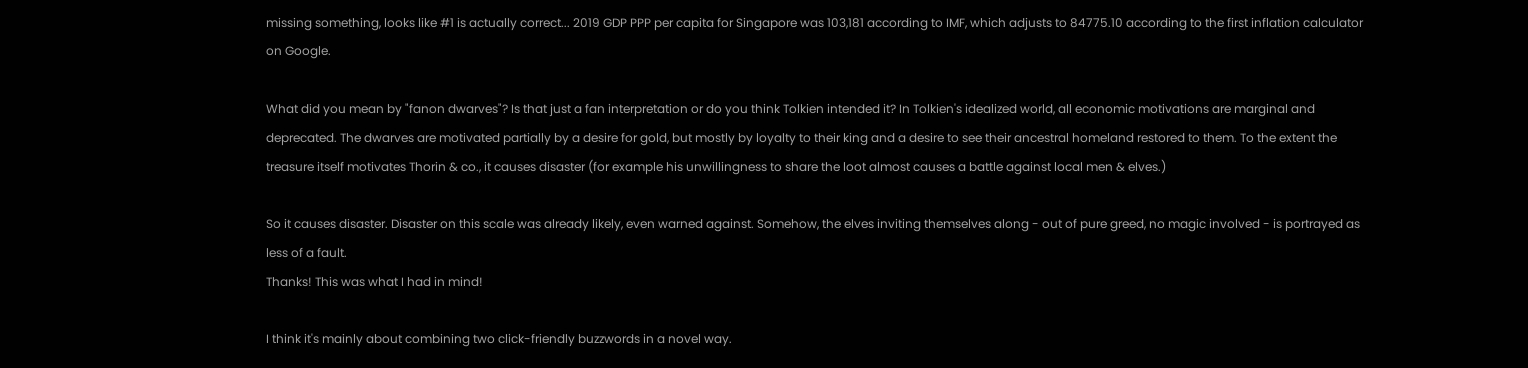missing something, looks like #1 is actually correct... 2019 GDP PPP per capita for Singapore was 103,181 according to IMF, which adjusts to 84775.10 according to the first inflation calculator on Google.

What did you mean by "fanon dwarves"? Is that just a fan interpretation or do you think Tolkien intended it? In Tolkien's idealized world, all economic motivations are marginal and deprecated. The dwarves are motivated partially by a desire for gold, but mostly by loyalty to their king and a desire to see their ancestral homeland restored to them. To the extent the treasure itself motivates Thorin & co., it causes disaster (for example his unwillingness to share the loot almost causes a battle against local men & elves.)

So it causes disaster. Disaster on this scale was already likely, even warned against. Somehow, the elves inviting themselves along - out of pure greed, no magic involved - is portrayed as less of a fault.
Thanks! This was what I had in mind!

I think it's mainly about combining two click-friendly buzzwords in a novel way.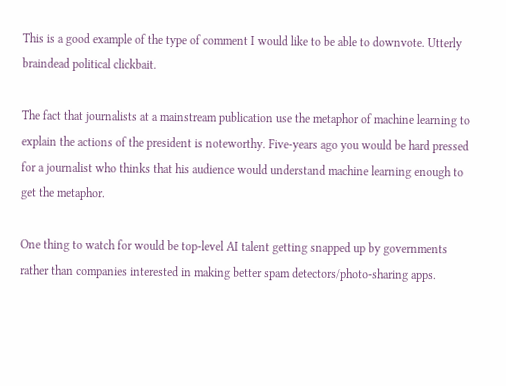This is a good example of the type of comment I would like to be able to downvote. Utterly braindead political clickbait.

The fact that journalists at a mainstream publication use the metaphor of machine learning to explain the actions of the president is noteworthy. Five-years ago you would be hard pressed for a journalist who thinks that his audience would understand machine learning enough to get the metaphor.

One thing to watch for would be top-level AI talent getting snapped up by governments rather than companies interested in making better spam detectors/photo-sharing apps.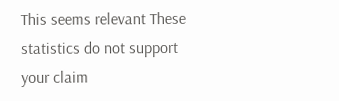This seems relevant These statistics do not support your claim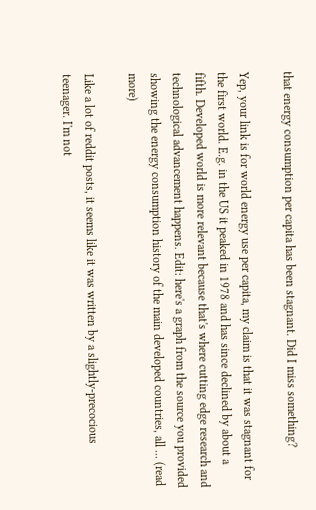that energy consumption per capita has been stagnant. Did I miss something?

Yep, your link is for world energy use per capita, my claim is that it was stagnant for the first world. E.g. in the US it peaked in 1978 and has since declined by about a fifth. Developed world is more relevant because that's where cutting edge research and technological advancement happens. Edit: here's a graph from the source you provided showing the energy consumption history of the main developed countries, all ... (read more)

Like a lot of reddit posts, it seems like it was written by a slightly-precocious teenager. I'm not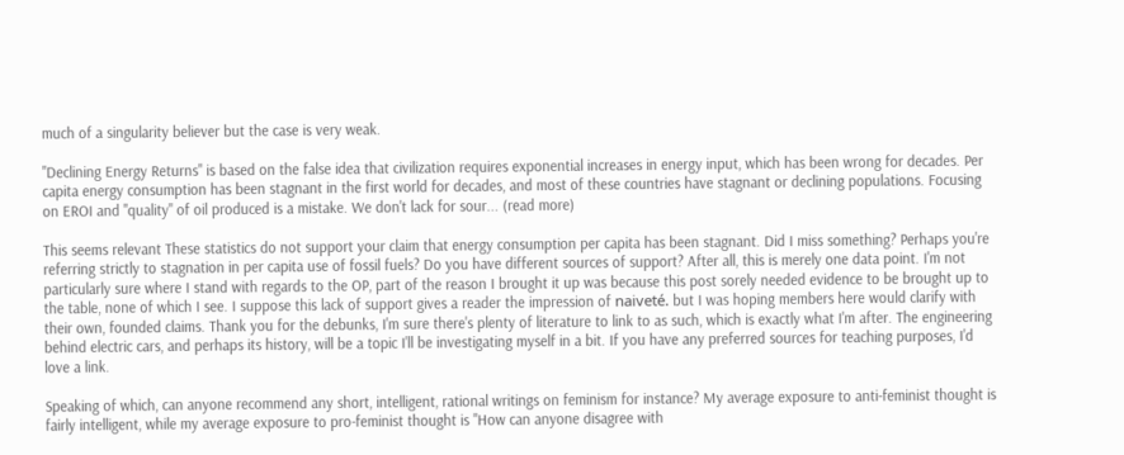much of a singularity believer but the case is very weak.

"Declining Energy Returns" is based on the false idea that civilization requires exponential increases in energy input, which has been wrong for decades. Per capita energy consumption has been stagnant in the first world for decades, and most of these countries have stagnant or declining populations. Focusing on EROI and "quality" of oil produced is a mistake. We don't lack for sour... (read more)

This seems relevant These statistics do not support your claim that energy consumption per capita has been stagnant. Did I miss something? Perhaps you're referring strictly to stagnation in per capita use of fossil fuels? Do you have different sources of support? After all, this is merely one data point. I'm not particularly sure where I stand with regards to the OP, part of the reason I brought it up was because this post sorely needed evidence to be brought up to the table, none of which I see. I suppose this lack of support gives a reader the impression of naiveté. but I was hoping members here would clarify with their own, founded claims. Thank you for the debunks, I'm sure there's plenty of literature to link to as such, which is exactly what I'm after. The engineering behind electric cars, and perhaps its history, will be a topic I'll be investigating myself in a bit. If you have any preferred sources for teaching purposes, I'd love a link.

Speaking of which, can anyone recommend any short, intelligent, rational writings on feminism for instance? My average exposure to anti-feminist thought is fairly intelligent, while my average exposure to pro-feminist thought is "How can anyone disagree with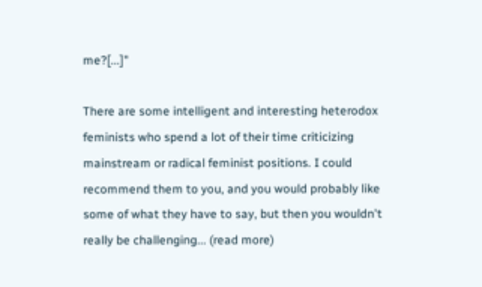me?[...]"

There are some intelligent and interesting heterodox feminists who spend a lot of their time criticizing mainstream or radical feminist positions. I could recommend them to you, and you would probably like some of what they have to say, but then you wouldn't really be challenging... (read more)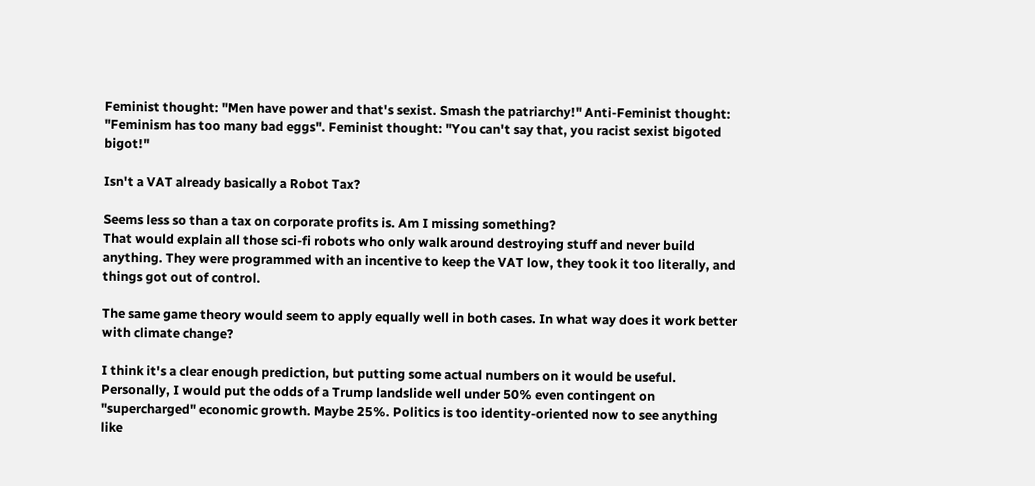Feminist thought: "Men have power and that's sexist. Smash the patriarchy!" Anti-Feminist thought: "Feminism has too many bad eggs". Feminist thought: "You can't say that, you racist sexist bigoted bigot!"

Isn't a VAT already basically a Robot Tax?

Seems less so than a tax on corporate profits is. Am I missing something?
That would explain all those sci-fi robots who only walk around destroying stuff and never build anything. They were programmed with an incentive to keep the VAT low, they took it too literally, and things got out of control.

The same game theory would seem to apply equally well in both cases. In what way does it work better with climate change?

I think it's a clear enough prediction, but putting some actual numbers on it would be useful. Personally, I would put the odds of a Trump landslide well under 50% even contingent on "supercharged" economic growth. Maybe 25%. Politics is too identity-oriented now to see anything like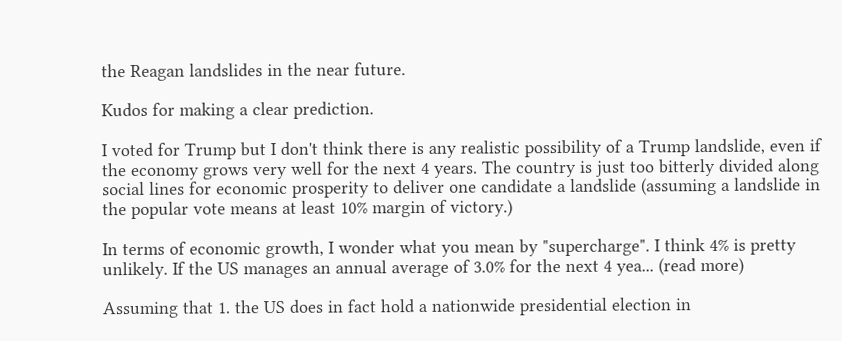the Reagan landslides in the near future.

Kudos for making a clear prediction.

I voted for Trump but I don't think there is any realistic possibility of a Trump landslide, even if the economy grows very well for the next 4 years. The country is just too bitterly divided along social lines for economic prosperity to deliver one candidate a landslide (assuming a landslide in the popular vote means at least 10% margin of victory.)

In terms of economic growth, I wonder what you mean by "supercharge". I think 4% is pretty unlikely. If the US manages an annual average of 3.0% for the next 4 yea... (read more)

Assuming that 1. the US does in fact hold a nationwide presidential election in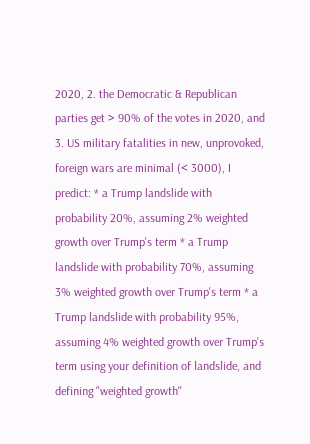2020, 2. the Democratic & Republican parties get > 90% of the votes in 2020, and 3. US military fatalities in new, unprovoked, foreign wars are minimal (< 3000), I predict: * a Trump landslide with probability 20%, assuming 2% weighted growth over Trump's term * a Trump landslide with probability 70%, assuming 3% weighted growth over Trump's term * a Trump landslide with probability 95%, assuming 4% weighted growth over Trump's term using your definition of landslide, and defining "weighted growth"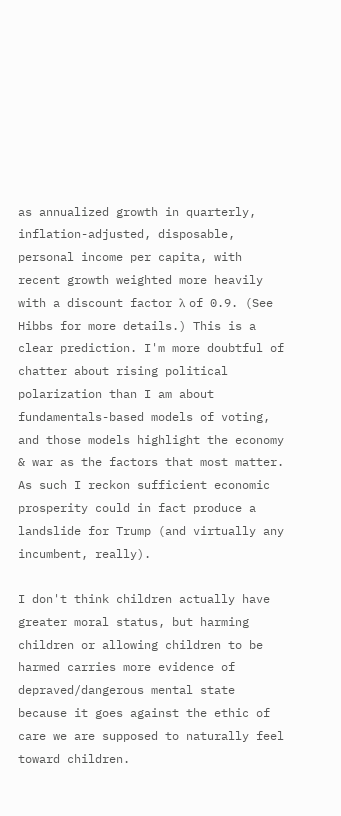as annualized growth in quarterly, inflation-adjusted, disposable, personal income per capita, with recent growth weighted more heavily with a discount factor λ of 0.9. (See Hibbs for more details.) This is a clear prediction. I'm more doubtful of chatter about rising political polarization than I am about fundamentals-based models of voting, and those models highlight the economy & war as the factors that most matter. As such I reckon sufficient economic prosperity could in fact produce a landslide for Trump (and virtually any incumbent, really).

I don't think children actually have greater moral status, but harming children or allowing children to be harmed carries more evidence of depraved/dangerous mental state because it goes against the ethic of care we are supposed to naturally feel toward children.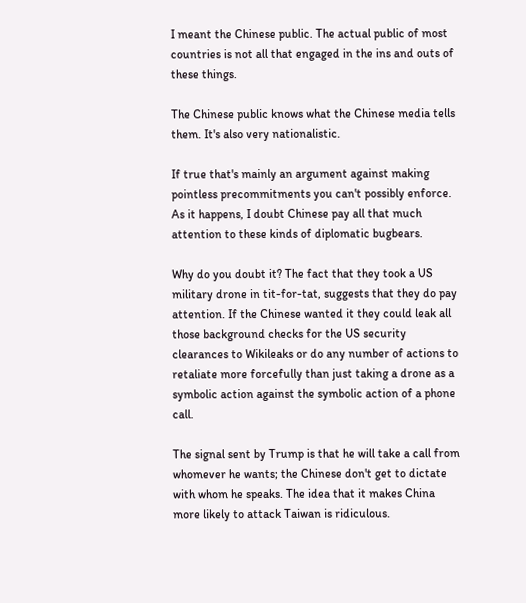I meant the Chinese public. The actual public of most countries is not all that engaged in the ins and outs of these things.

The Chinese public knows what the Chinese media tells them. It's also very nationalistic.

If true that's mainly an argument against making pointless precommitments you can't possibly enforce. As it happens, I doubt Chinese pay all that much attention to these kinds of diplomatic bugbears.

Why do you doubt it? The fact that they took a US military drone in tit-for-tat, suggests that they do pay attention. If the Chinese wanted it they could leak all those background checks for the US security clearances to Wikileaks or do any number of actions to retaliate more forcefully than just taking a drone as a symbolic action against the symbolic action of a phone call.

The signal sent by Trump is that he will take a call from whomever he wants; the Chinese don't get to dictate with whom he speaks. The idea that it makes China more likely to attack Taiwan is ridiculous.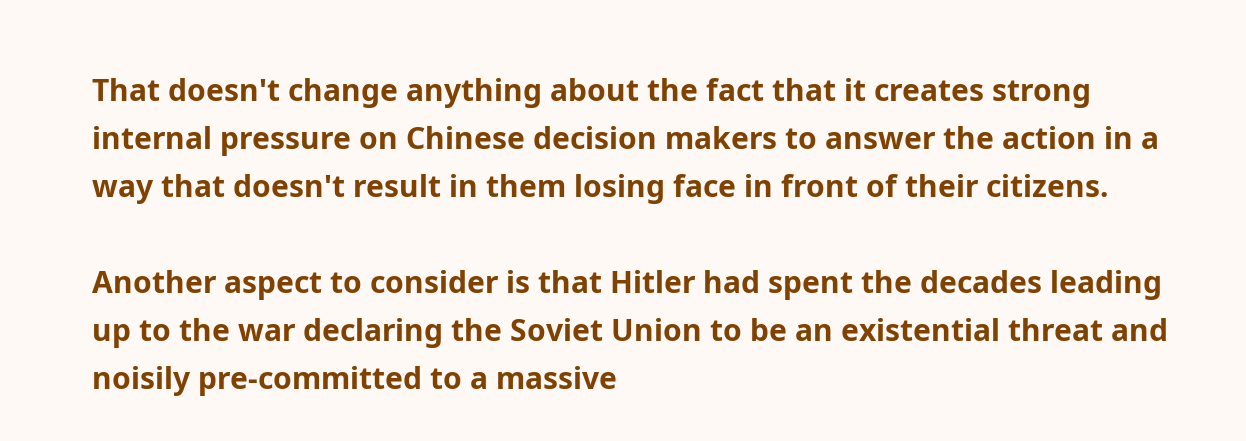That doesn't change anything about the fact that it creates strong internal pressure on Chinese decision makers to answer the action in a way that doesn't result in them losing face in front of their citizens.

Another aspect to consider is that Hitler had spent the decades leading up to the war declaring the Soviet Union to be an existential threat and noisily pre-committed to a massive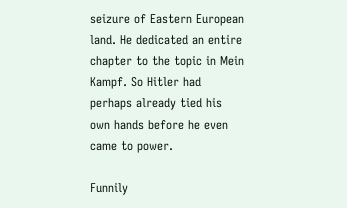seizure of Eastern European land. He dedicated an entire chapter to the topic in Mein Kampf. So Hitler had perhaps already tied his own hands before he even came to power.

Funnily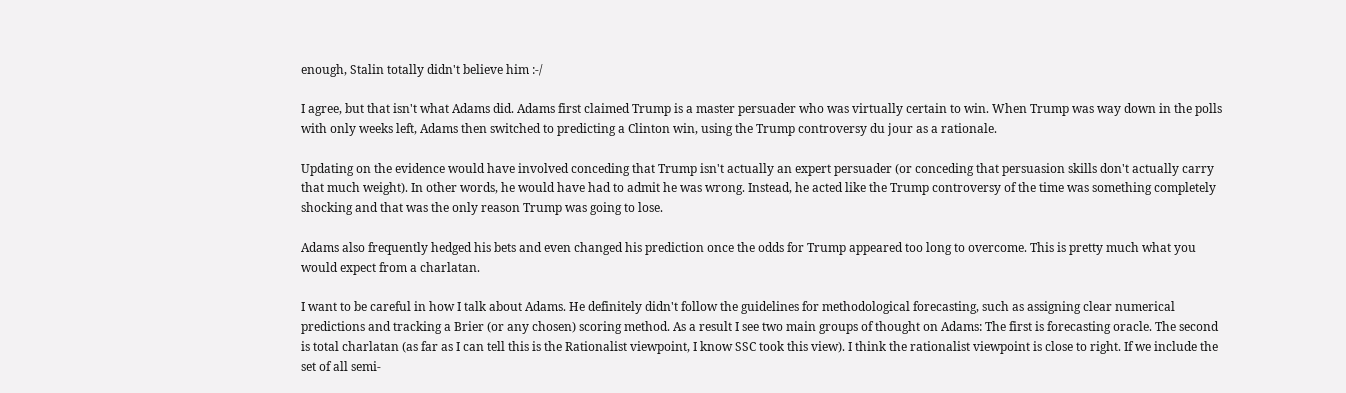enough, Stalin totally didn't believe him :-/

I agree, but that isn't what Adams did. Adams first claimed Trump is a master persuader who was virtually certain to win. When Trump was way down in the polls with only weeks left, Adams then switched to predicting a Clinton win, using the Trump controversy du jour as a rationale.

Updating on the evidence would have involved conceding that Trump isn't actually an expert persuader (or conceding that persuasion skills don't actually carry that much weight). In other words, he would have had to admit he was wrong. Instead, he acted like the Trump controversy of the time was something completely shocking and that was the only reason Trump was going to lose.

Adams also frequently hedged his bets and even changed his prediction once the odds for Trump appeared too long to overcome. This is pretty much what you would expect from a charlatan.

I want to be careful in how I talk about Adams. He definitely didn't follow the guidelines for methodological forecasting, such as assigning clear numerical predictions and tracking a Brier (or any chosen) scoring method. As a result I see two main groups of thought on Adams: The first is forecasting oracle. The second is total charlatan (as far as I can tell this is the Rationalist viewpoint, I know SSC took this view). I think the rationalist viewpoint is close to right. If we include the set of all semi-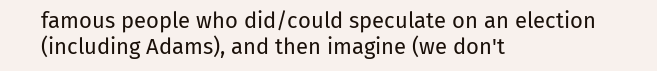famous people who did/could speculate on an election (including Adams), and then imagine (we don't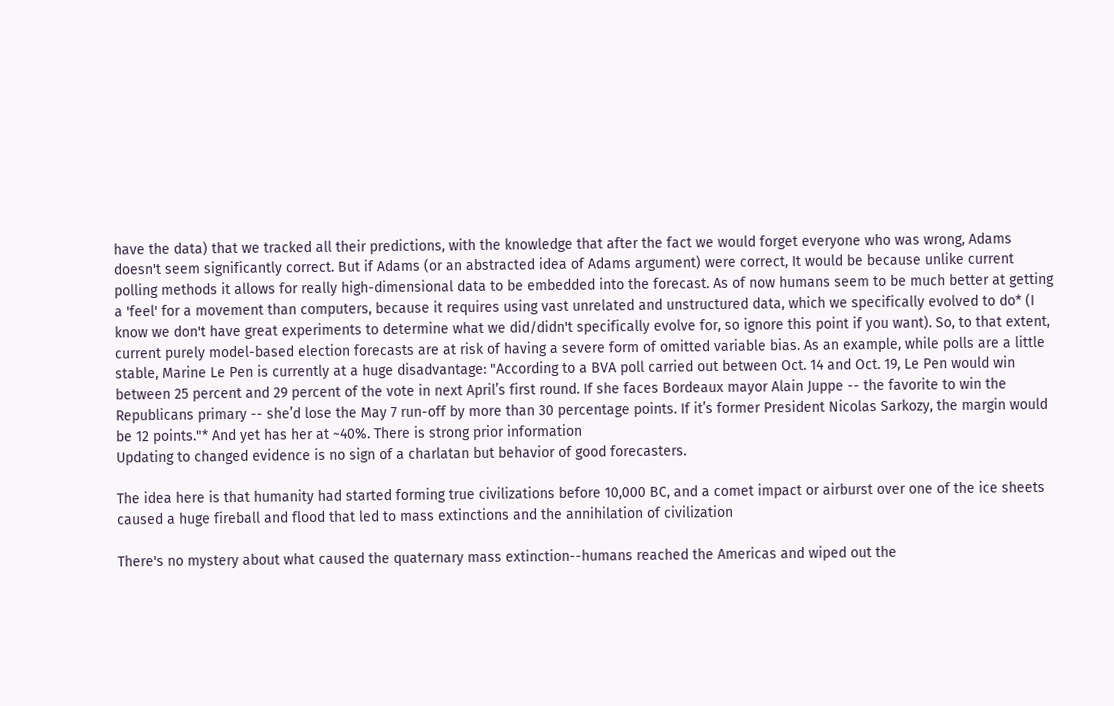have the data) that we tracked all their predictions, with the knowledge that after the fact we would forget everyone who was wrong, Adams doesn't seem significantly correct. But if Adams (or an abstracted idea of Adams argument) were correct, It would be because unlike current polling methods it allows for really high-dimensional data to be embedded into the forecast. As of now humans seem to be much better at getting a 'feel' for a movement than computers, because it requires using vast unrelated and unstructured data, which we specifically evolved to do* (I know we don't have great experiments to determine what we did/didn't specifically evolve for, so ignore this point if you want). So, to that extent, current purely model-based election forecasts are at risk of having a severe form of omitted variable bias. As an example, while polls are a little stable, Marine Le Pen is currently at a huge disadvantage: "According to a BVA poll carried out between Oct. 14 and Oct. 19, Le Pen would win between 25 percent and 29 percent of the vote in next April’s first round. If she faces Bordeaux mayor Alain Juppe -- the favorite to win the Republicans primary -- she’d lose the May 7 run-off by more than 30 percentage points. If it’s former President Nicolas Sarkozy, the margin would be 12 points."* And yet has her at ~40%. There is strong prior information
Updating to changed evidence is no sign of a charlatan but behavior of good forecasters.

The idea here is that humanity had started forming true civilizations before 10,000 BC, and a comet impact or airburst over one of the ice sheets caused a huge fireball and flood that led to mass extinctions and the annihilation of civilization

There's no mystery about what caused the quaternary mass extinction--humans reached the Americas and wiped out the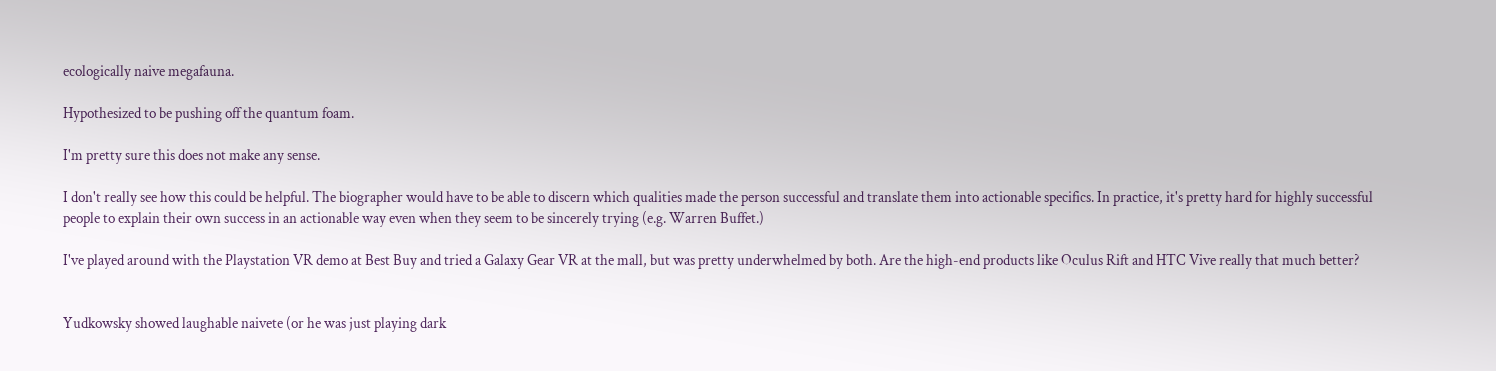ecologically naive megafauna.

Hypothesized to be pushing off the quantum foam.

I'm pretty sure this does not make any sense.

I don't really see how this could be helpful. The biographer would have to be able to discern which qualities made the person successful and translate them into actionable specifics. In practice, it's pretty hard for highly successful people to explain their own success in an actionable way even when they seem to be sincerely trying (e.g. Warren Buffet.)

I've played around with the Playstation VR demo at Best Buy and tried a Galaxy Gear VR at the mall, but was pretty underwhelmed by both. Are the high-end products like Oculus Rift and HTC Vive really that much better?


Yudkowsky showed laughable naivete (or he was just playing dark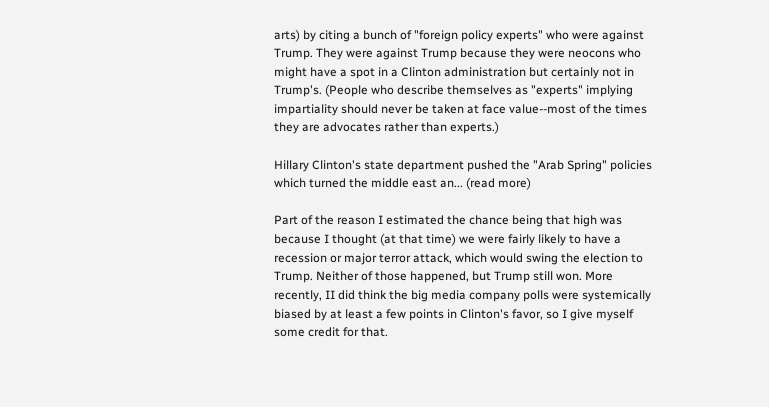arts) by citing a bunch of "foreign policy experts" who were against Trump. They were against Trump because they were neocons who might have a spot in a Clinton administration but certainly not in Trump's. (People who describe themselves as "experts" implying impartiality should never be taken at face value--most of the times they are advocates rather than experts.)

Hillary Clinton's state department pushed the "Arab Spring" policies which turned the middle east an... (read more)

Part of the reason I estimated the chance being that high was because I thought (at that time) we were fairly likely to have a recession or major terror attack, which would swing the election to Trump. Neither of those happened, but Trump still won. More recently, II did think the big media company polls were systemically biased by at least a few points in Clinton's favor, so I give myself some credit for that.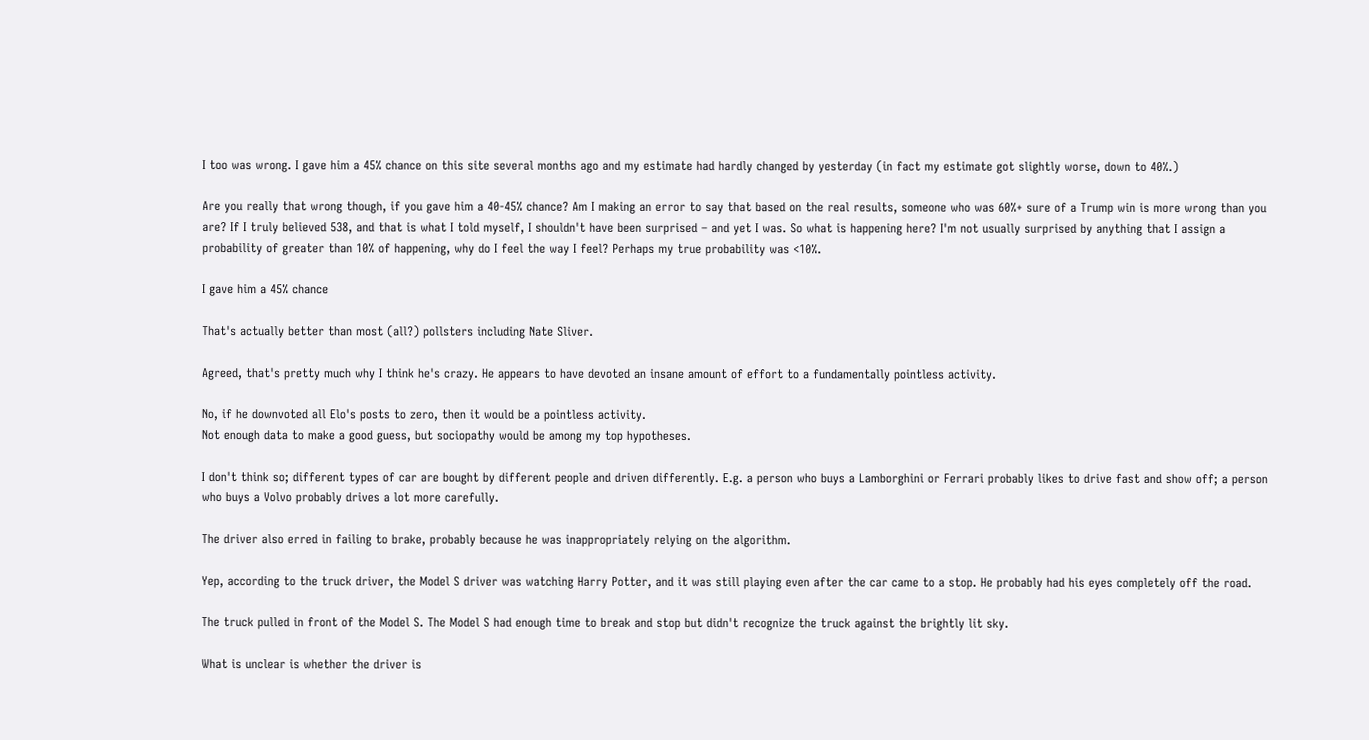I too was wrong. I gave him a 45% chance on this site several months ago and my estimate had hardly changed by yesterday (in fact my estimate got slightly worse, down to 40%.)

Are you really that wrong though, if you gave him a 40-45% chance? Am I making an error to say that based on the real results, someone who was 60%+ sure of a Trump win is more wrong than you are? If I truly believed 538, and that is what I told myself, I shouldn't have been surprised – and yet I was. So what is happening here? I'm not usually surprised by anything that I assign a probability of greater than 10% of happening, why do I feel the way I feel? Perhaps my true probability was <10%.

I gave him a 45% chance

That's actually better than most (all?) pollsters including Nate Sliver.

Agreed, that's pretty much why I think he's crazy. He appears to have devoted an insane amount of effort to a fundamentally pointless activity.

No, if he downvoted all Elo's posts to zero, then it would be a pointless activity.
Not enough data to make a good guess, but sociopathy would be among my top hypotheses.

I don't think so; different types of car are bought by different people and driven differently. E.g. a person who buys a Lamborghini or Ferrari probably likes to drive fast and show off; a person who buys a Volvo probably drives a lot more carefully.

The driver also erred in failing to brake, probably because he was inappropriately relying on the algorithm.

Yep, according to the truck driver, the Model S driver was watching Harry Potter, and it was still playing even after the car came to a stop. He probably had his eyes completely off the road.

The truck pulled in front of the Model S. The Model S had enough time to break and stop but didn't recognize the truck against the brightly lit sky.

What is unclear is whether the driver is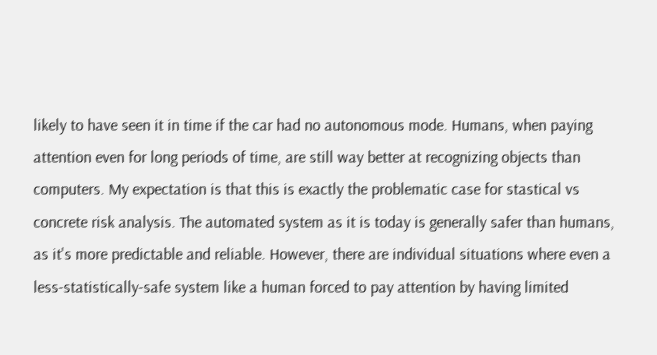likely to have seen it in time if the car had no autonomous mode. Humans, when paying attention even for long periods of time, are still way better at recognizing objects than computers. My expectation is that this is exactly the problematic case for stastical vs concrete risk analysis. The automated system as it is today is generally safer than humans, as it's more predictable and reliable. However, there are individual situations where even a less-statistically-safe system like a human forced to pay attention by having limited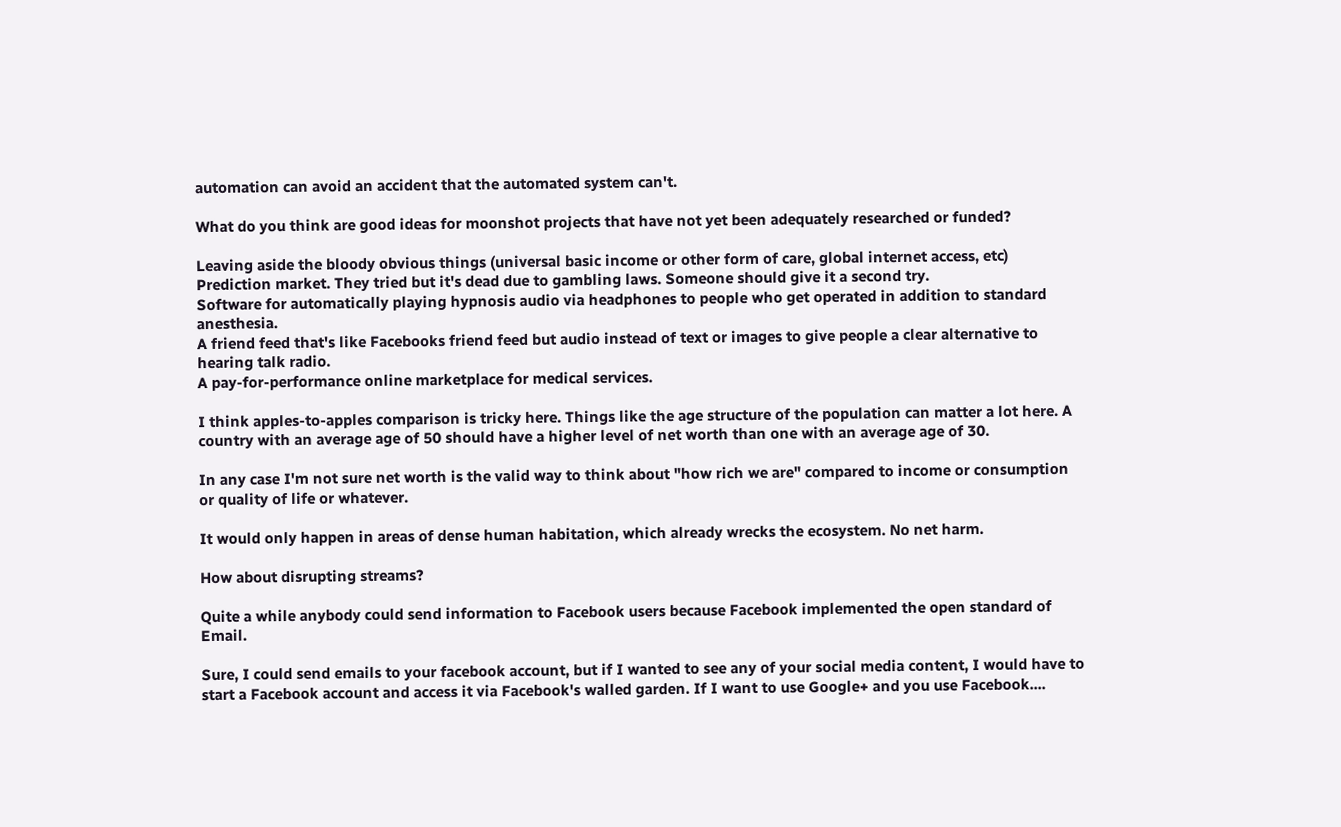automation can avoid an accident that the automated system can't.

What do you think are good ideas for moonshot projects that have not yet been adequately researched or funded?

Leaving aside the bloody obvious things (universal basic income or other form of care, global internet access, etc) Prediction market. They tried but it's dead due to gambling laws. Someone should give it a second try.
Software for automatically playing hypnosis audio via headphones to people who get operated in addition to standard anesthesia.
A friend feed that's like Facebooks friend feed but audio instead of text or images to give people a clear alternative to hearing talk radio.
A pay-for-performance online marketplace for medical services.

I think apples-to-apples comparison is tricky here. Things like the age structure of the population can matter a lot here. A country with an average age of 50 should have a higher level of net worth than one with an average age of 30.

In any case I'm not sure net worth is the valid way to think about "how rich we are" compared to income or consumption or quality of life or whatever.

It would only happen in areas of dense human habitation, which already wrecks the ecosystem. No net harm.

How about disrupting streams?

Quite a while anybody could send information to Facebook users because Facebook implemented the open standard of Email.

Sure, I could send emails to your facebook account, but if I wanted to see any of your social media content, I would have to start a Facebook account and access it via Facebook's walled garden. If I want to use Google+ and you use Facebook....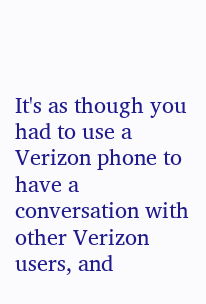It's as though you had to use a Verizon phone to have a conversation with other Verizon users, and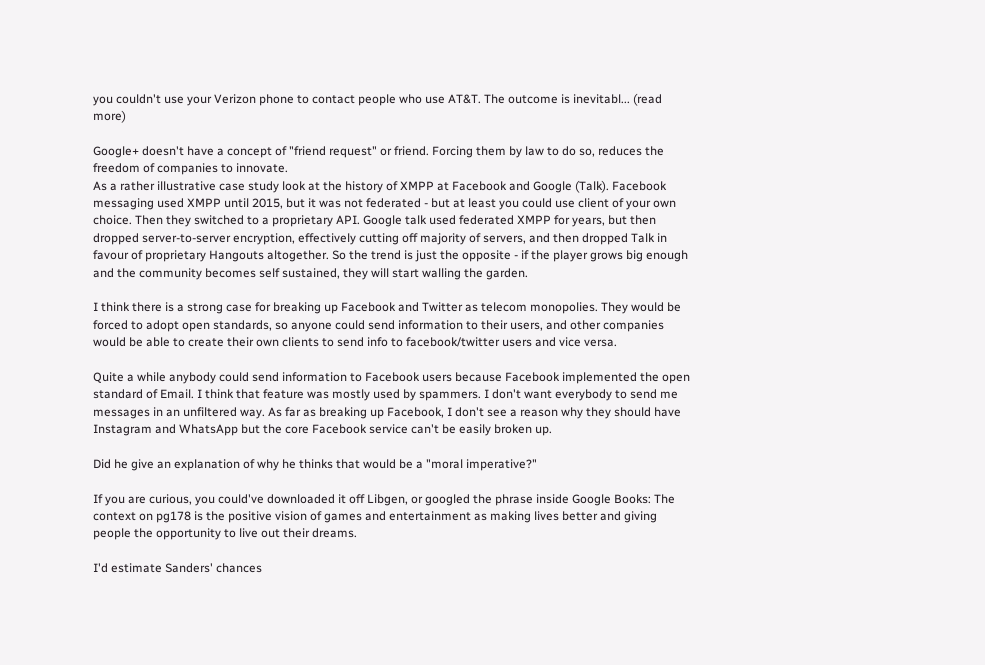you couldn't use your Verizon phone to contact people who use AT&T. The outcome is inevitabl... (read more)

Google+ doesn't have a concept of "friend request" or friend. Forcing them by law to do so, reduces the freedom of companies to innovate.
As a rather illustrative case study look at the history of XMPP at Facebook and Google (Talk). Facebook messaging used XMPP until 2015, but it was not federated - but at least you could use client of your own choice. Then they switched to a proprietary API. Google talk used federated XMPP for years, but then dropped server-to-server encryption, effectively cutting off majority of servers, and then dropped Talk in favour of proprietary Hangouts altogether. So the trend is just the opposite - if the player grows big enough and the community becomes self sustained, they will start walling the garden.

I think there is a strong case for breaking up Facebook and Twitter as telecom monopolies. They would be forced to adopt open standards, so anyone could send information to their users, and other companies would be able to create their own clients to send info to facebook/twitter users and vice versa.

Quite a while anybody could send information to Facebook users because Facebook implemented the open standard of Email. I think that feature was mostly used by spammers. I don't want everybody to send me messages in an unfiltered way. As far as breaking up Facebook, I don't see a reason why they should have Instagram and WhatsApp but the core Facebook service can't be easily broken up.

Did he give an explanation of why he thinks that would be a "moral imperative?"

If you are curious, you could've downloaded it off Libgen, or googled the phrase inside Google Books: The context on pg178 is the positive vision of games and entertainment as making lives better and giving people the opportunity to live out their dreams.

I'd estimate Sanders' chances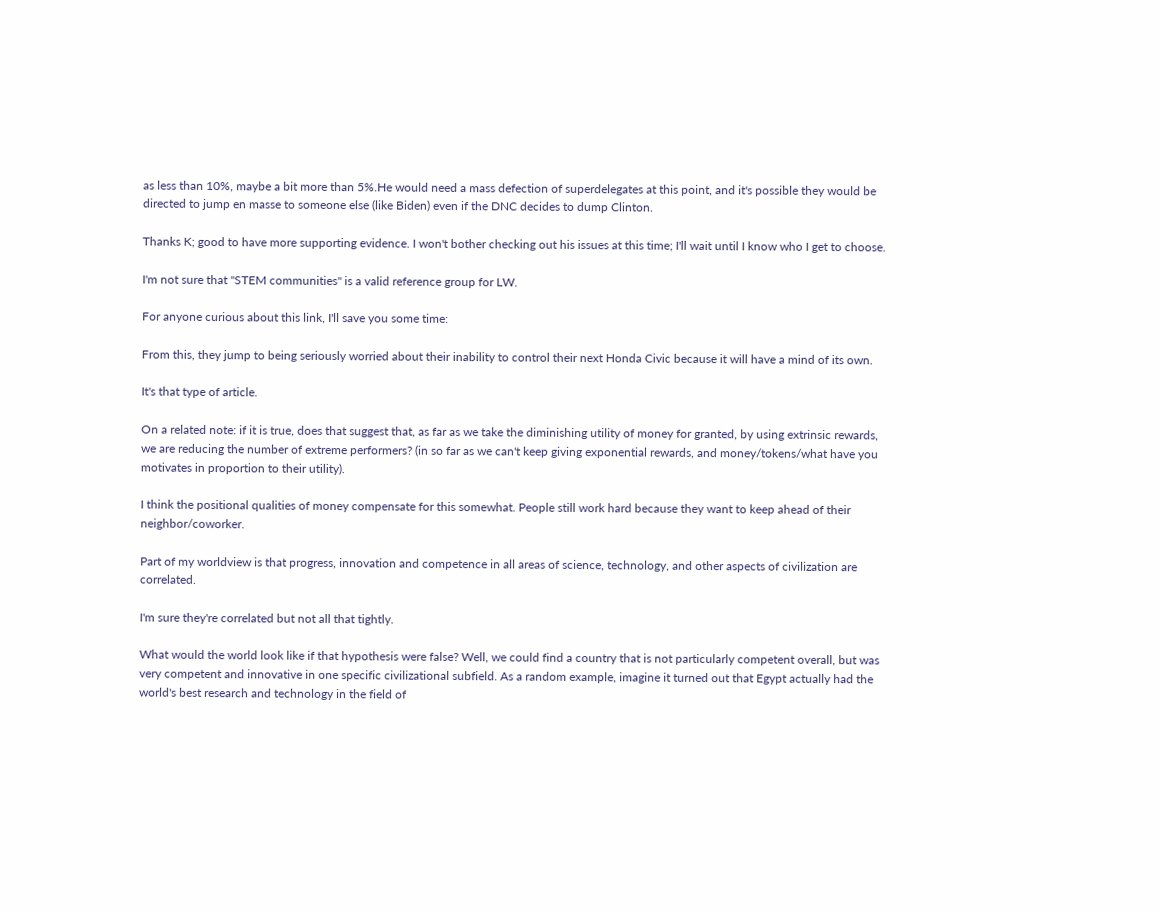as less than 10%, maybe a bit more than 5%.He would need a mass defection of superdelegates at this point, and it's possible they would be directed to jump en masse to someone else (like Biden) even if the DNC decides to dump Clinton.

Thanks K; good to have more supporting evidence. I won't bother checking out his issues at this time; I'll wait until I know who I get to choose.

I'm not sure that "STEM communities" is a valid reference group for LW.

For anyone curious about this link, I'll save you some time:

From this, they jump to being seriously worried about their inability to control their next Honda Civic because it will have a mind of its own.

It's that type of article.

On a related note: if it is true, does that suggest that, as far as we take the diminishing utility of money for granted, by using extrinsic rewards, we are reducing the number of extreme performers? (in so far as we can't keep giving exponential rewards, and money/tokens/what have you motivates in proportion to their utility).

I think the positional qualities of money compensate for this somewhat. People still work hard because they want to keep ahead of their neighbor/coworker.

Part of my worldview is that progress, innovation and competence in all areas of science, technology, and other aspects of civilization are correlated.

I'm sure they're correlated but not all that tightly.

What would the world look like if that hypothesis were false? Well, we could find a country that is not particularly competent overall, but was very competent and innovative in one specific civilizational subfield. As a random example, imagine it turned out that Egypt actually had the world's best research and technology in the field of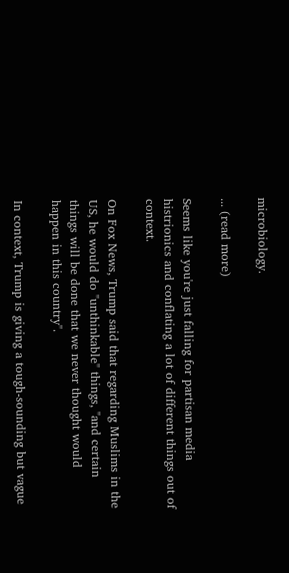microbiology.

... (read more)

Seems like you're just falling for partisan media histrionics and conflating a lot of different things out of context.

On Fox News, Trump said that regarding Muslims in the US, he would do "unthinkable" things, "and certain things will be done that we never thought would happen in this country".

In context, Trump is giving a tough-sounding but vague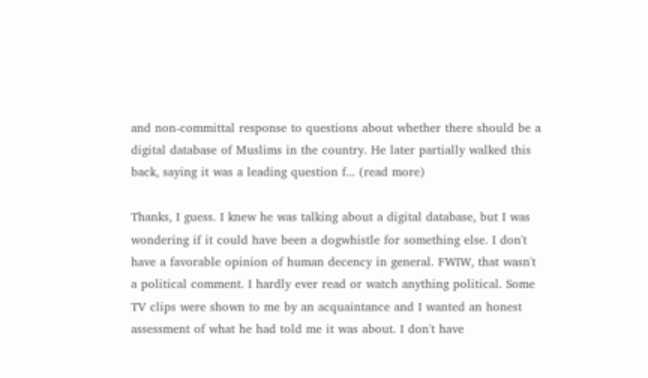and non-committal response to questions about whether there should be a digital database of Muslims in the country. He later partially walked this back, saying it was a leading question f... (read more)

Thanks, I guess. I knew he was talking about a digital database, but I was wondering if it could have been a dogwhistle for something else. I don't have a favorable opinion of human decency in general. FWIW, that wasn't a political comment. I hardly ever read or watch anything political. Some TV clips were shown to me by an acquaintance and I wanted an honest assessment of what he had told me it was about. I don't have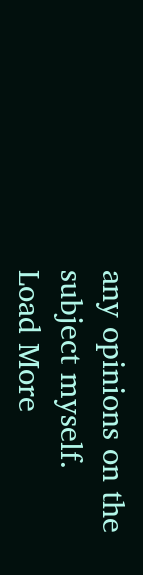any opinions on the subject myself.
Load More